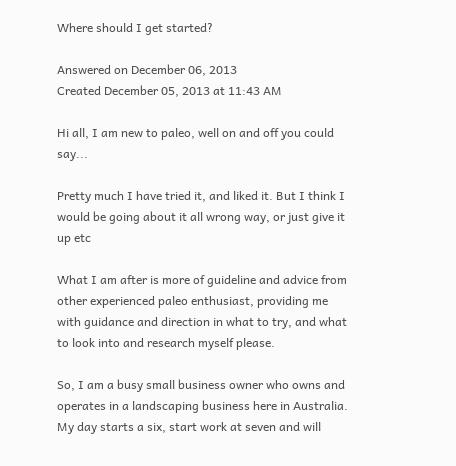Where should I get started?

Answered on December 06, 2013
Created December 05, 2013 at 11:43 AM

Hi all, I am new to paleo, well on and off you could say...

Pretty much I have tried it, and liked it. But I think I would be going about it all wrong way, or just give it up etc

What I am after is more of guideline and advice from other experienced paleo enthusiast, providing me with guidance and direction in what to try, and what to look into and research myself please.

So, I am a busy small business owner who owns and operates in a landscaping business here in Australia. My day starts a six, start work at seven and will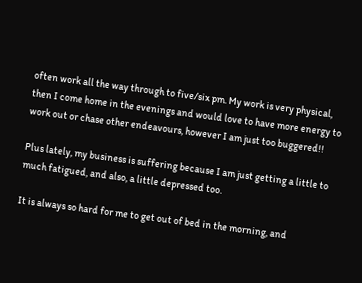often work all the way through to five/six pm. My work is very physical, then I come home in the evenings and would love to have more energy to work out or chase other endeavours, however I am just too buggered!!

Plus lately, my business is suffering because I am just getting a little to much fatigued, and also, a little depressed too.

It is always so hard for me to get out of bed in the morning, and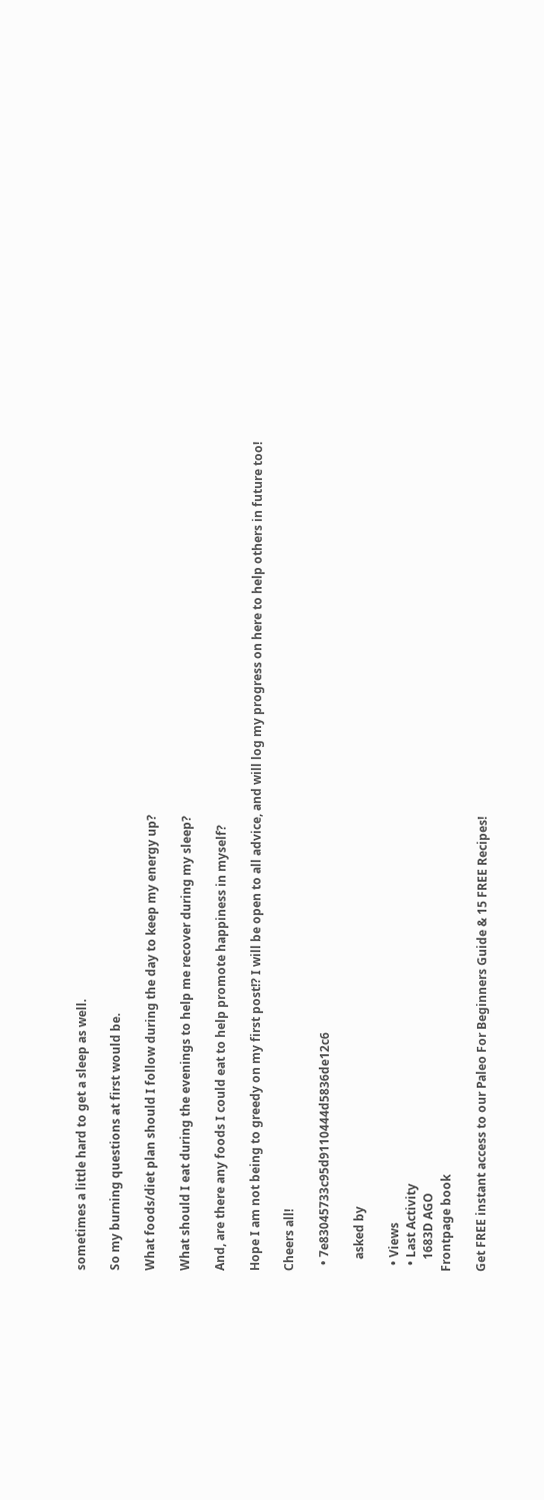sometimes a little hard to get a sleep as well.

So my burning questions at first would be.

What foods/diet plan should I follow during the day to keep my energy up?

What should I eat during the evenings to help me recover during my sleep?

And, are there any foods I could eat to help promote happiness in myself?

Hope I am not being to greedy on my first post!? I will be open to all advice, and will log my progress on here to help others in future too!

Cheers all!

  • 7e83045733c95d9110444d5836de12c6

    asked by

  • Views
  • Last Activity
    1683D AGO
Frontpage book

Get FREE instant access to our Paleo For Beginners Guide & 15 FREE Recipes!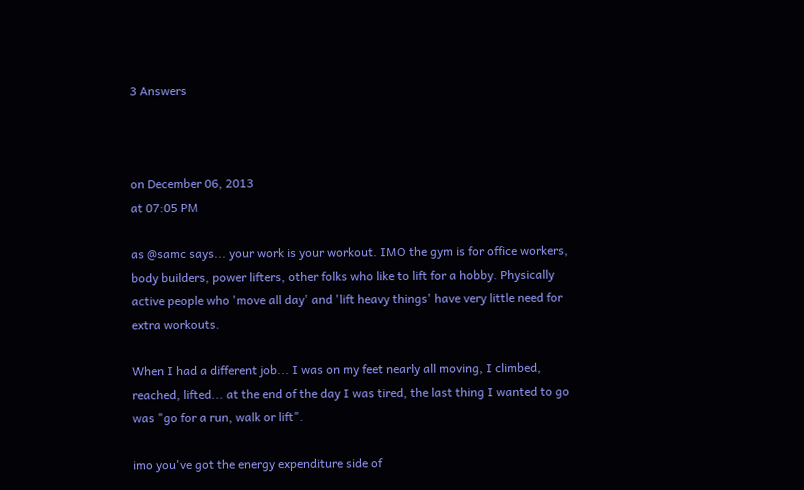3 Answers



on December 06, 2013
at 07:05 PM

as @samc says... your work is your workout. IMO the gym is for office workers, body builders, power lifters, other folks who like to lift for a hobby. Physically active people who 'move all day' and 'lift heavy things' have very little need for extra workouts.

When I had a different job... I was on my feet nearly all moving, I climbed, reached, lifted... at the end of the day I was tired, the last thing I wanted to go was "go for a run, walk or lift".

imo you've got the energy expenditure side of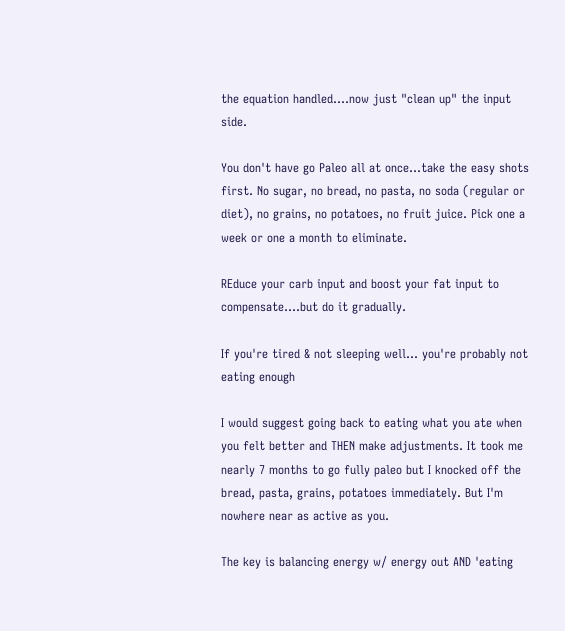the equation handled....now just "clean up" the input side.

You don't have go Paleo all at once...take the easy shots first. No sugar, no bread, no pasta, no soda (regular or diet), no grains, no potatoes, no fruit juice. Pick one a week or one a month to eliminate.

REduce your carb input and boost your fat input to compensate....but do it gradually.

If you're tired & not sleeping well... you're probably not eating enough

I would suggest going back to eating what you ate when you felt better and THEN make adjustments. It took me nearly 7 months to go fully paleo but I knocked off the bread, pasta, grains, potatoes immediately. But I'm nowhere near as active as you.

The key is balancing energy w/ energy out AND 'eating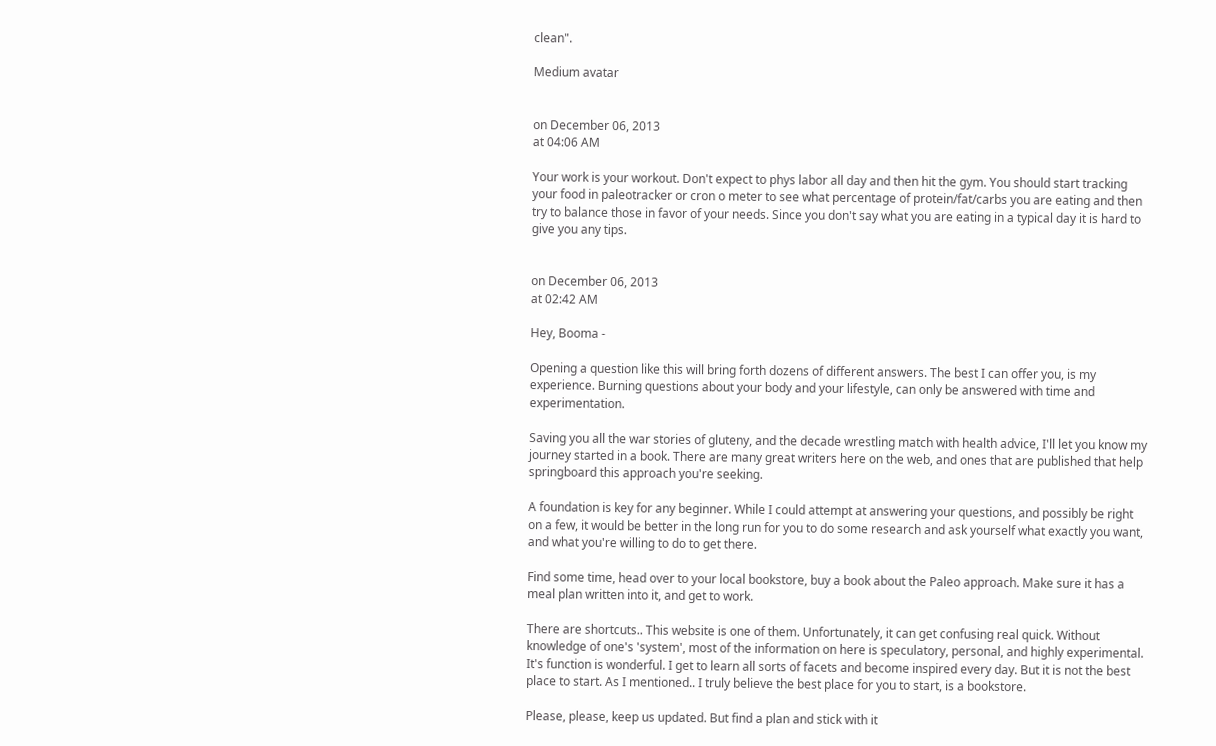clean".

Medium avatar


on December 06, 2013
at 04:06 AM

Your work is your workout. Don't expect to phys labor all day and then hit the gym. You should start tracking your food in paleotracker or cron o meter to see what percentage of protein/fat/carbs you are eating and then try to balance those in favor of your needs. Since you don't say what you are eating in a typical day it is hard to give you any tips.


on December 06, 2013
at 02:42 AM

Hey, Booma -

Opening a question like this will bring forth dozens of different answers. The best I can offer you, is my experience. Burning questions about your body and your lifestyle, can only be answered with time and experimentation.

Saving you all the war stories of gluteny, and the decade wrestling match with health advice, I'll let you know my journey started in a book. There are many great writers here on the web, and ones that are published that help springboard this approach you're seeking.

A foundation is key for any beginner. While I could attempt at answering your questions, and possibly be right on a few, it would be better in the long run for you to do some research and ask yourself what exactly you want, and what you're willing to do to get there.

Find some time, head over to your local bookstore, buy a book about the Paleo approach. Make sure it has a meal plan written into it, and get to work.

There are shortcuts.. This website is one of them. Unfortunately, it can get confusing real quick. Without knowledge of one's 'system', most of the information on here is speculatory, personal, and highly experimental. It's function is wonderful. I get to learn all sorts of facets and become inspired every day. But it is not the best place to start. As I mentioned.. I truly believe the best place for you to start, is a bookstore.

Please, please, keep us updated. But find a plan and stick with it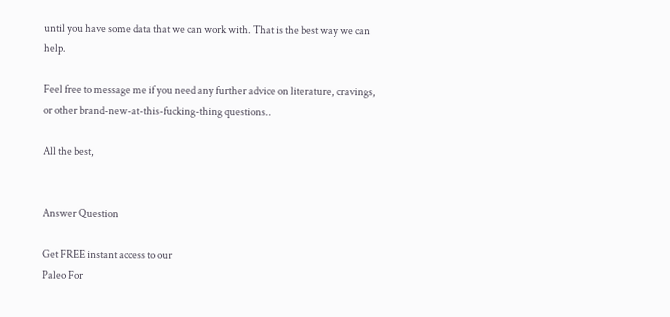until you have some data that we can work with. That is the best way we can help.

Feel free to message me if you need any further advice on literature, cravings, or other brand-new-at-this-fucking-thing questions..

All the best,


Answer Question

Get FREE instant access to our
Paleo For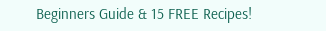Beginners Guide & 15 FREE Recipes!